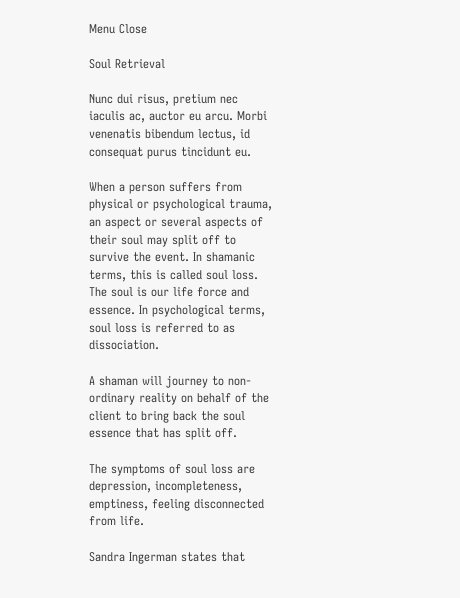Menu Close

Soul Retrieval

Nunc dui risus, pretium nec iaculis ac, auctor eu arcu. Morbi venenatis bibendum lectus, id consequat purus tincidunt eu.

When a person suffers from physical or psychological trauma, an aspect or several aspects of their soul may split off to survive the event. In shamanic terms, this is called soul loss. The soul is our life force and essence. In psychological terms, soul loss is referred to as dissociation.

A shaman will journey to non-ordinary reality on behalf of the client to bring back the soul essence that has split off.

The symptoms of soul loss are depression, incompleteness, emptiness, feeling disconnected from life.

Sandra Ingerman states that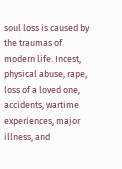soul loss is caused by the traumas of modern life. Incest, physical abuse, rape, loss of a loved one, accidents, wartime experiences, major illness, and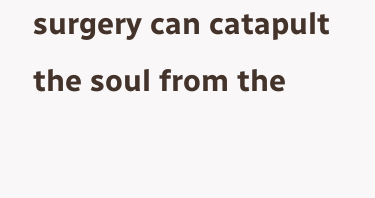surgery can catapult the soul from the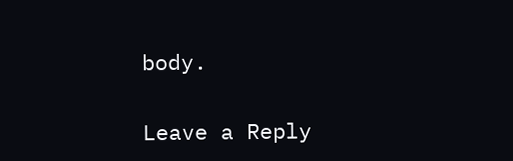body.

Leave a Reply